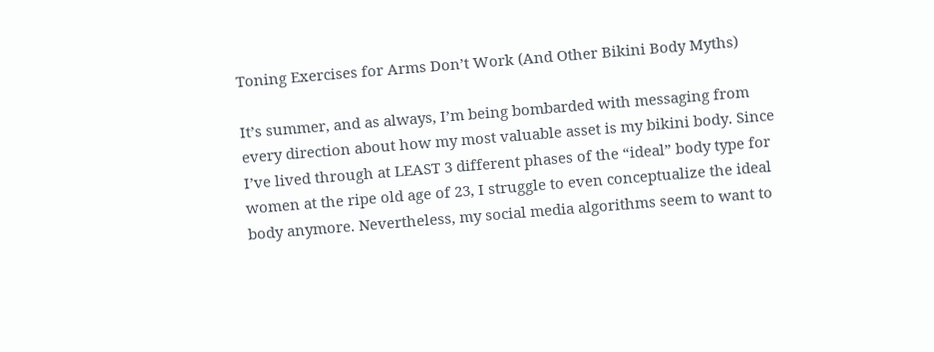Toning Exercises for Arms Don’t Work (And Other Bikini Body Myths)

It’s summer, and as always, I’m being bombarded with messaging from every direction about how my most valuable asset is my bikini body. Since I’ve lived through at LEAST 3 different phases of the “ideal” body type for women at the ripe old age of 23, I struggle to even conceptualize the ideal body anymore. Nevertheless, my social media algorithms seem to want to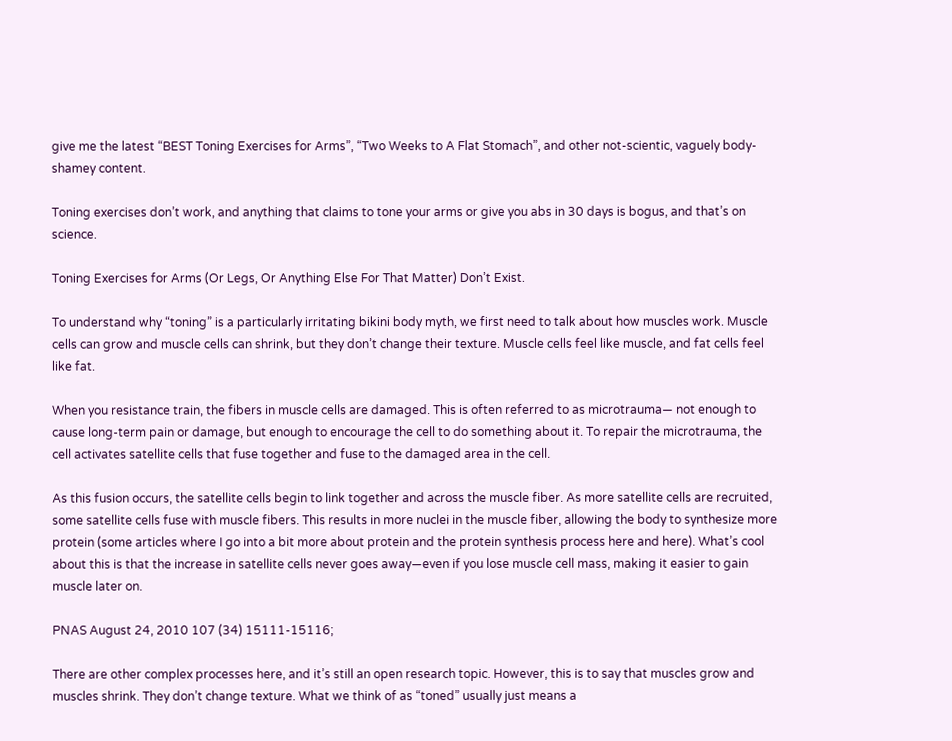give me the latest “BEST Toning Exercises for Arms”, “Two Weeks to A Flat Stomach”, and other not-scientic, vaguely body-shamey content.

Toning exercises don’t work, and anything that claims to tone your arms or give you abs in 30 days is bogus, and that’s on science.

Toning Exercises for Arms (Or Legs, Or Anything Else For That Matter) Don’t Exist.

To understand why “toning” is a particularly irritating bikini body myth, we first need to talk about how muscles work. Muscle cells can grow and muscle cells can shrink, but they don’t change their texture. Muscle cells feel like muscle, and fat cells feel like fat.

When you resistance train, the fibers in muscle cells are damaged. This is often referred to as microtrauma— not enough to cause long-term pain or damage, but enough to encourage the cell to do something about it. To repair the microtrauma, the cell activates satellite cells that fuse together and fuse to the damaged area in the cell.

As this fusion occurs, the satellite cells begin to link together and across the muscle fiber. As more satellite cells are recruited, some satellite cells fuse with muscle fibers. This results in more nuclei in the muscle fiber, allowing the body to synthesize more protein (some articles where I go into a bit more about protein and the protein synthesis process here and here). What’s cool about this is that the increase in satellite cells never goes away—even if you lose muscle cell mass, making it easier to gain muscle later on.

PNAS August 24, 2010 107 (34) 15111-15116;

There are other complex processes here, and it’s still an open research topic. However, this is to say that muscles grow and muscles shrink. They don’t change texture. What we think of as “toned” usually just means a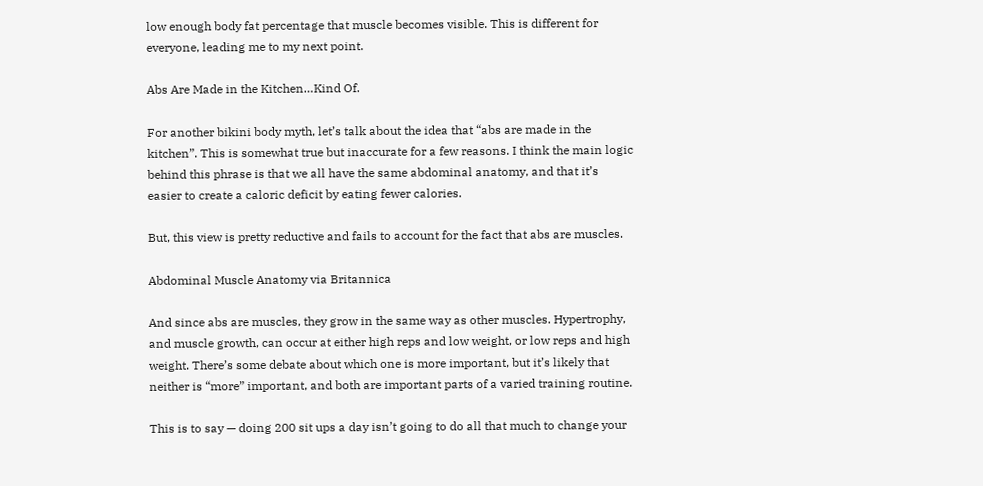low enough body fat percentage that muscle becomes visible. This is different for everyone, leading me to my next point.

Abs Are Made in the Kitchen…Kind Of.

For another bikini body myth, let’s talk about the idea that “abs are made in the kitchen”. This is somewhat true but inaccurate for a few reasons. I think the main logic behind this phrase is that we all have the same abdominal anatomy, and that it’s easier to create a caloric deficit by eating fewer calories.

But, this view is pretty reductive and fails to account for the fact that abs are muscles.

Abdominal Muscle Anatomy via Britannica

And since abs are muscles, they grow in the same way as other muscles. Hypertrophy, and muscle growth, can occur at either high reps and low weight, or low reps and high weight. There’s some debate about which one is more important, but it’s likely that neither is “more” important, and both are important parts of a varied training routine.

This is to say — doing 200 sit ups a day isn’t going to do all that much to change your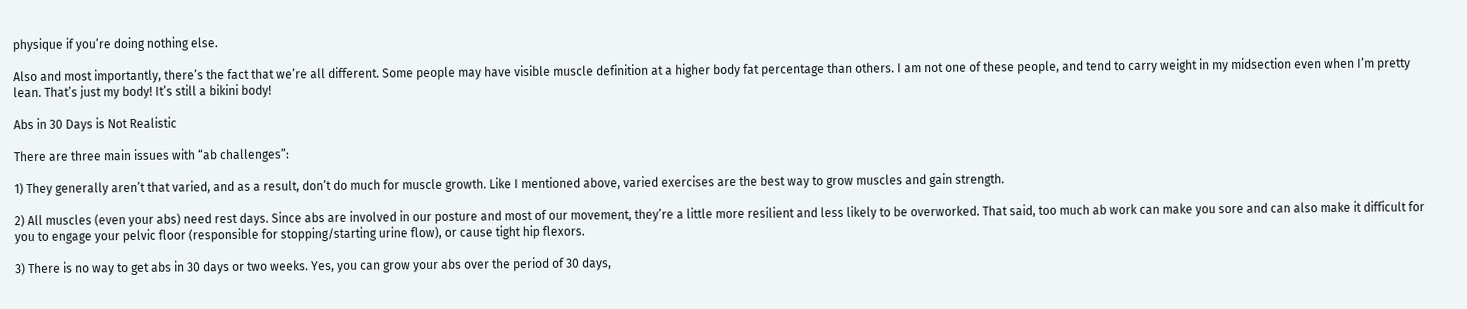physique if you’re doing nothing else.

Also and most importantly, there’s the fact that we’re all different. Some people may have visible muscle definition at a higher body fat percentage than others. I am not one of these people, and tend to carry weight in my midsection even when I’m pretty lean. That’s just my body! It’s still a bikini body!

Abs in 30 Days is Not Realistic

There are three main issues with “ab challenges”:

1) They generally aren’t that varied, and as a result, don’t do much for muscle growth. Like I mentioned above, varied exercises are the best way to grow muscles and gain strength.

2) All muscles (even your abs) need rest days. Since abs are involved in our posture and most of our movement, they’re a little more resilient and less likely to be overworked. That said, too much ab work can make you sore and can also make it difficult for you to engage your pelvic floor (responsible for stopping/starting urine flow), or cause tight hip flexors.

3) There is no way to get abs in 30 days or two weeks. Yes, you can grow your abs over the period of 30 days,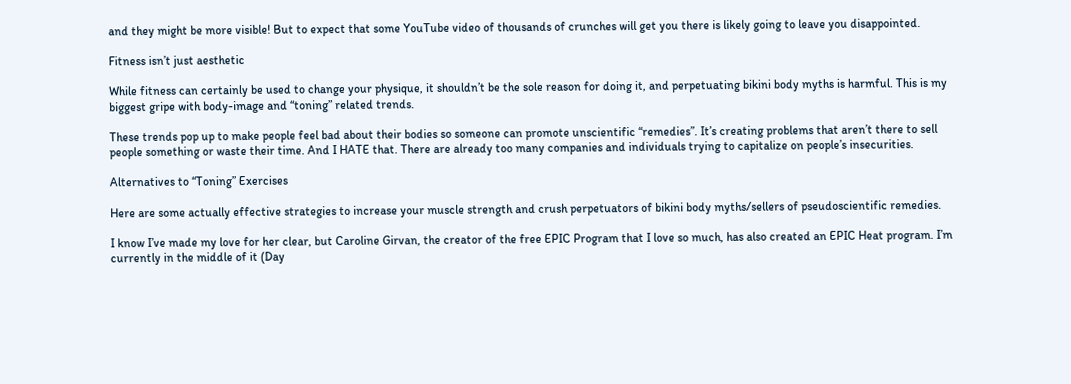and they might be more visible! But to expect that some YouTube video of thousands of crunches will get you there is likely going to leave you disappointed.

Fitness isn’t just aesthetic

While fitness can certainly be used to change your physique, it shouldn’t be the sole reason for doing it, and perpetuating bikini body myths is harmful. This is my biggest gripe with body-image and “toning” related trends.

These trends pop up to make people feel bad about their bodies so someone can promote unscientific “remedies”. It’s creating problems that aren’t there to sell people something or waste their time. And I HATE that. There are already too many companies and individuals trying to capitalize on people’s insecurities.

Alternatives to “Toning” Exercises

Here are some actually effective strategies to increase your muscle strength and crush perpetuators of bikini body myths/sellers of pseudoscientific remedies.

I know I’ve made my love for her clear, but Caroline Girvan, the creator of the free EPIC Program that I love so much, has also created an EPIC Heat program. I’m currently in the middle of it (Day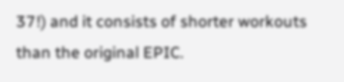37!) and it consists of shorter workouts than the original EPIC.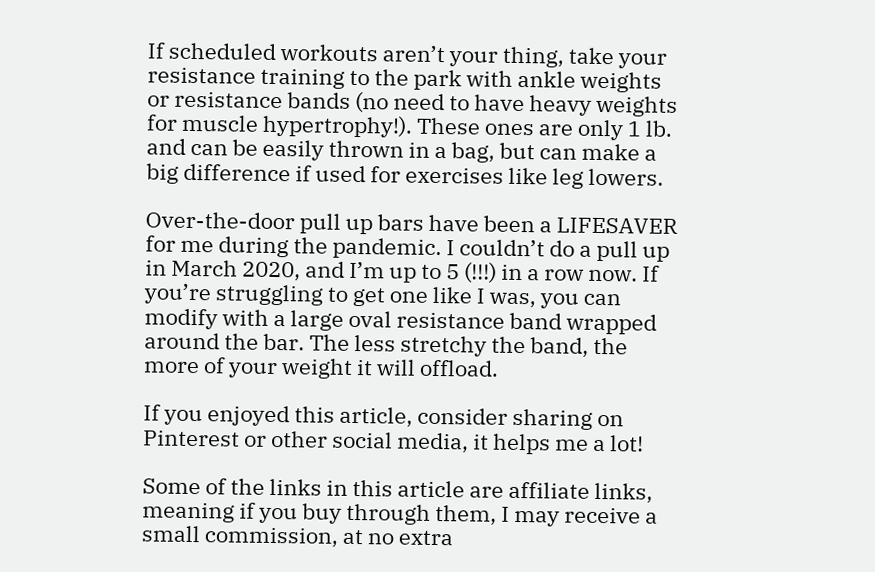If scheduled workouts aren’t your thing, take your resistance training to the park with ankle weights or resistance bands (no need to have heavy weights for muscle hypertrophy!). These ones are only 1 lb. and can be easily thrown in a bag, but can make a big difference if used for exercises like leg lowers.

Over-the-door pull up bars have been a LIFESAVER for me during the pandemic. I couldn’t do a pull up in March 2020, and I’m up to 5 (!!!) in a row now. If you’re struggling to get one like I was, you can modify with a large oval resistance band wrapped around the bar. The less stretchy the band, the more of your weight it will offload.

If you enjoyed this article, consider sharing on Pinterest or other social media, it helps me a lot!

Some of the links in this article are affiliate links, meaning if you buy through them, I may receive a small commission, at no extra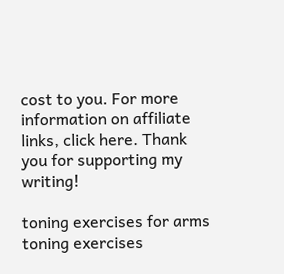cost to you. For more information on affiliate links, click here. Thank you for supporting my writing!

toning exercises for arms toning exercises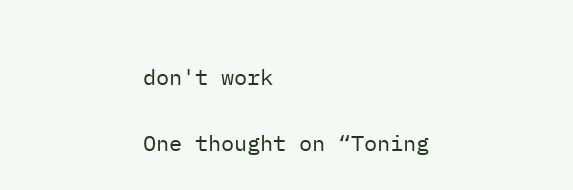don't work

One thought on “Toning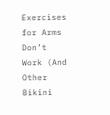Exercises for Arms Don’t Work (And Other Bikini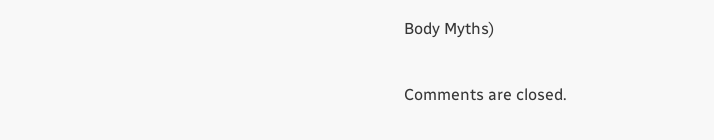Body Myths)

Comments are closed.